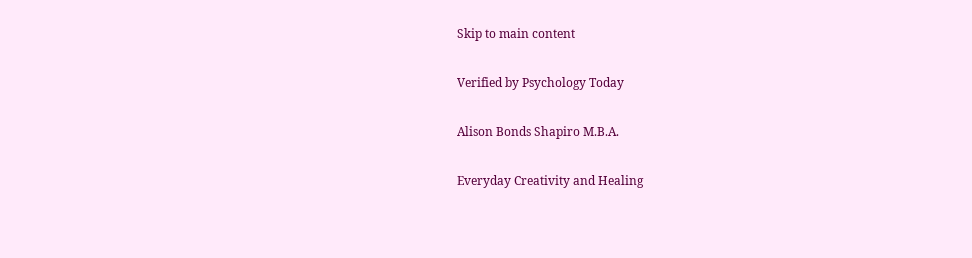Skip to main content

Verified by Psychology Today

Alison Bonds Shapiro M.B.A.

Everyday Creativity and Healing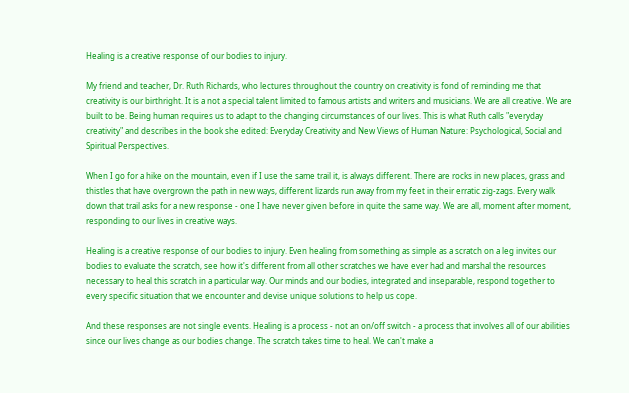Healing is a creative response of our bodies to injury.

My friend and teacher, Dr. Ruth Richards, who lectures throughout the country on creativity is fond of reminding me that creativity is our birthright. It is a not a special talent limited to famous artists and writers and musicians. We are all creative. We are built to be. Being human requires us to adapt to the changing circumstances of our lives. This is what Ruth calls "everyday creativity" and describes in the book she edited: Everyday Creativity and New Views of Human Nature: Psychological, Social and Spiritual Perspectives.

When I go for a hike on the mountain, even if I use the same trail it, is always different. There are rocks in new places, grass and thistles that have overgrown the path in new ways, different lizards run away from my feet in their erratic zig-zags. Every walk down that trail asks for a new response - one I have never given before in quite the same way. We are all, moment after moment, responding to our lives in creative ways.

Healing is a creative response of our bodies to injury. Even healing from something as simple as a scratch on a leg invites our bodies to evaluate the scratch, see how it's different from all other scratches we have ever had and marshal the resources necessary to heal this scratch in a particular way. Our minds and our bodies, integrated and inseparable, respond together to every specific situation that we encounter and devise unique solutions to help us cope.

And these responses are not single events. Healing is a process - not an on/off switch - a process that involves all of our abilities since our lives change as our bodies change. The scratch takes time to heal. We can't make a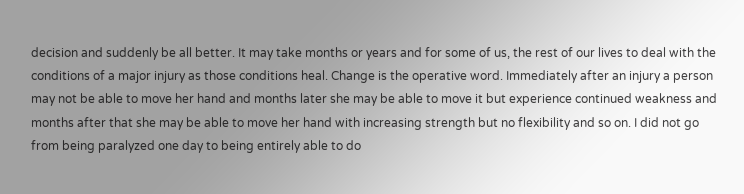decision and suddenly be all better. It may take months or years and for some of us, the rest of our lives to deal with the conditions of a major injury as those conditions heal. Change is the operative word. Immediately after an injury a person may not be able to move her hand and months later she may be able to move it but experience continued weakness and months after that she may be able to move her hand with increasing strength but no flexibility and so on. I did not go from being paralyzed one day to being entirely able to do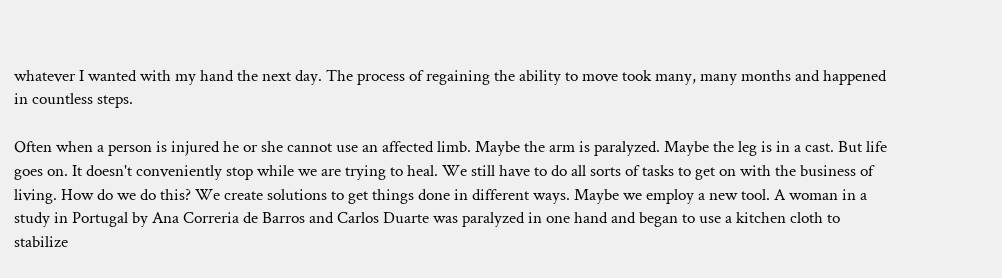whatever I wanted with my hand the next day. The process of regaining the ability to move took many, many months and happened in countless steps.

Often when a person is injured he or she cannot use an affected limb. Maybe the arm is paralyzed. Maybe the leg is in a cast. But life goes on. It doesn't conveniently stop while we are trying to heal. We still have to do all sorts of tasks to get on with the business of living. How do we do this? We create solutions to get things done in different ways. Maybe we employ a new tool. A woman in a study in Portugal by Ana Correria de Barros and Carlos Duarte was paralyzed in one hand and began to use a kitchen cloth to stabilize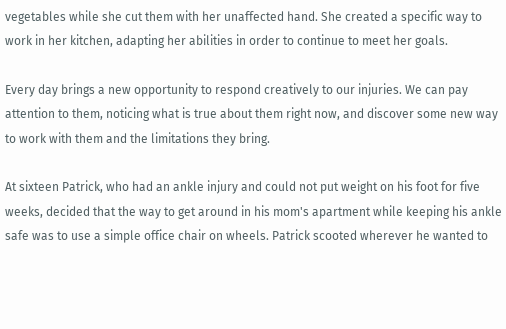vegetables while she cut them with her unaffected hand. She created a specific way to work in her kitchen, adapting her abilities in order to continue to meet her goals.

Every day brings a new opportunity to respond creatively to our injuries. We can pay attention to them, noticing what is true about them right now, and discover some new way to work with them and the limitations they bring.

At sixteen Patrick, who had an ankle injury and could not put weight on his foot for five weeks, decided that the way to get around in his mom's apartment while keeping his ankle safe was to use a simple office chair on wheels. Patrick scooted wherever he wanted to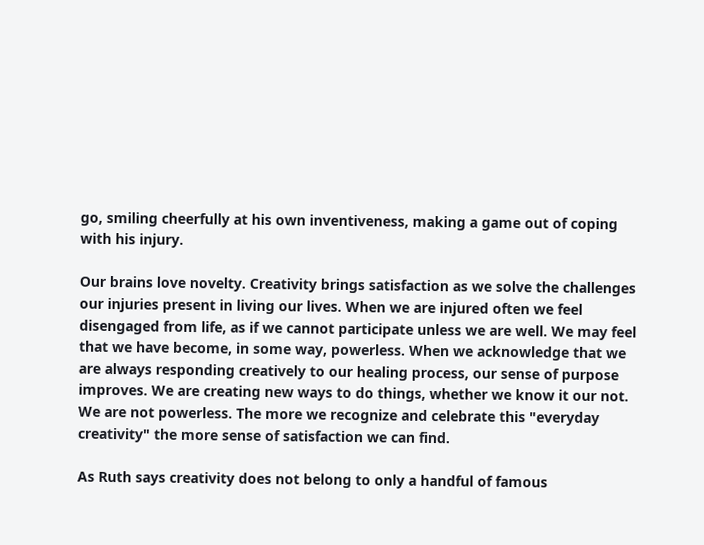go, smiling cheerfully at his own inventiveness, making a game out of coping with his injury.

Our brains love novelty. Creativity brings satisfaction as we solve the challenges our injuries present in living our lives. When we are injured often we feel disengaged from life, as if we cannot participate unless we are well. We may feel that we have become, in some way, powerless. When we acknowledge that we are always responding creatively to our healing process, our sense of purpose improves. We are creating new ways to do things, whether we know it our not. We are not powerless. The more we recognize and celebrate this "everyday creativity" the more sense of satisfaction we can find.

As Ruth says creativity does not belong to only a handful of famous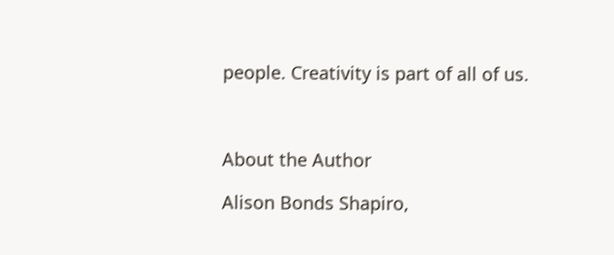people. Creativity is part of all of us.



About the Author

Alison Bonds Shapiro,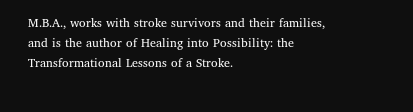M.B.A., works with stroke survivors and their families, and is the author of Healing into Possibility: the Transformational Lessons of a Stroke.